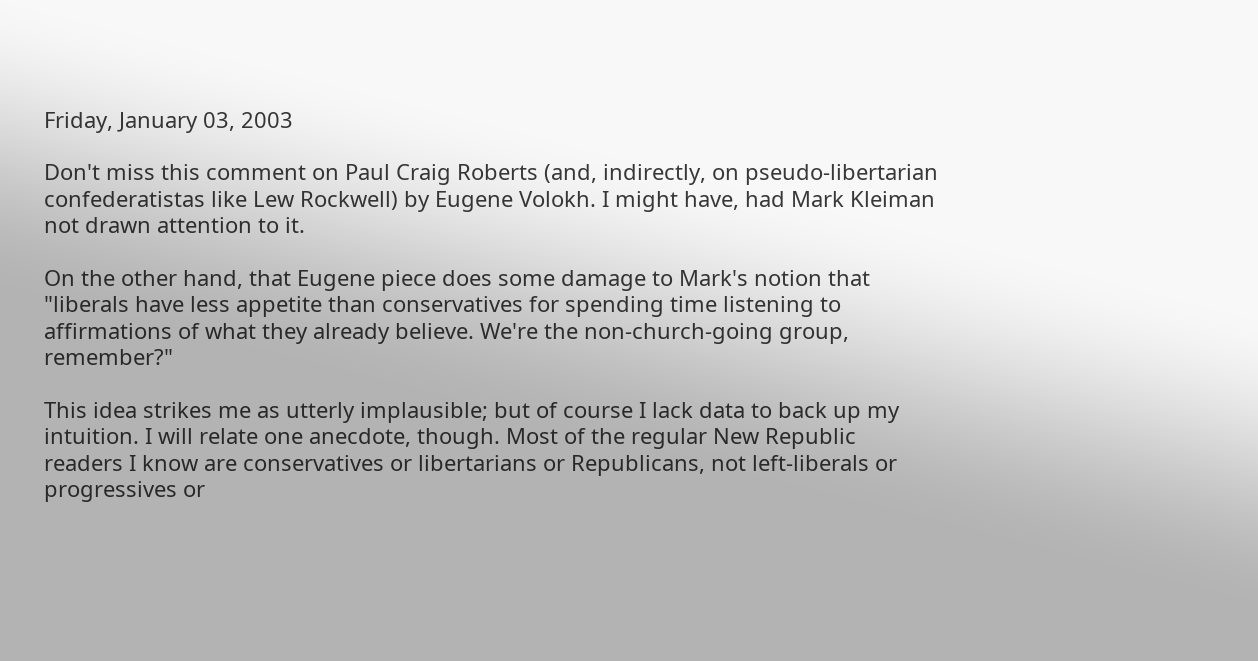Friday, January 03, 2003

Don't miss this comment on Paul Craig Roberts (and, indirectly, on pseudo-libertarian confederatistas like Lew Rockwell) by Eugene Volokh. I might have, had Mark Kleiman not drawn attention to it.

On the other hand, that Eugene piece does some damage to Mark's notion that "liberals have less appetite than conservatives for spending time listening to affirmations of what they already believe. We're the non-church-going group, remember?"

This idea strikes me as utterly implausible; but of course I lack data to back up my intuition. I will relate one anecdote, though. Most of the regular New Republic readers I know are conservatives or libertarians or Republicans, not left-liberals or progressives or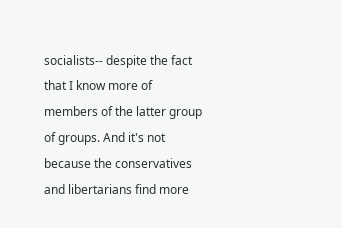socialists-- despite the fact that I know more of members of the latter group of groups. And it's not because the conservatives and libertarians find more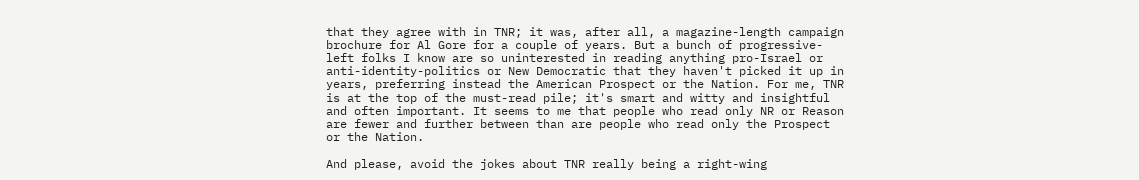that they agree with in TNR; it was, after all, a magazine-length campaign brochure for Al Gore for a couple of years. But a bunch of progressive-left folks I know are so uninterested in reading anything pro-Israel or anti-identity-politics or New Democratic that they haven't picked it up in years, preferring instead the American Prospect or the Nation. For me, TNR is at the top of the must-read pile; it's smart and witty and insightful and often important. It seems to me that people who read only NR or Reason are fewer and further between than are people who read only the Prospect or the Nation.

And please, avoid the jokes about TNR really being a right-wing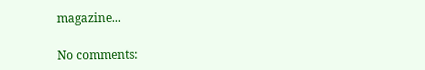magazine...

No comments: